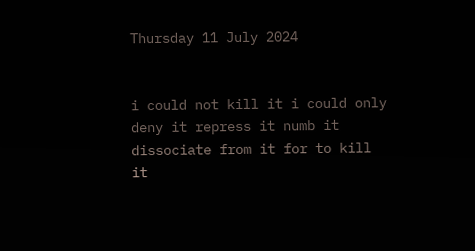Thursday 11 July 2024


i could not kill it i could only deny it repress it numb it dissociate from it for to kill it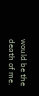would be the death of me.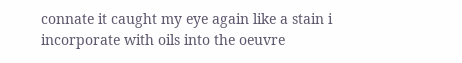connate it caught my eye again like a stain i incorporate with oils into the oeuvre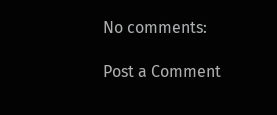No comments:

Post a Comment